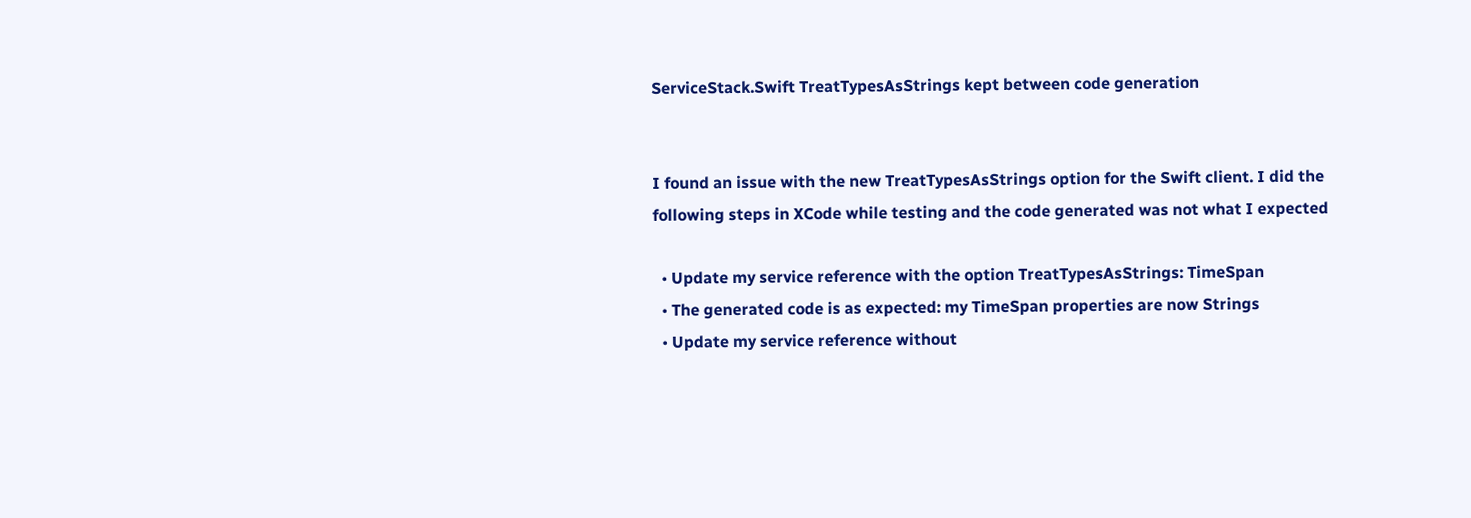ServiceStack.Swift TreatTypesAsStrings kept between code generation


I found an issue with the new TreatTypesAsStrings option for the Swift client. I did the following steps in XCode while testing and the code generated was not what I expected

  • Update my service reference with the option TreatTypesAsStrings: TimeSpan
  • The generated code is as expected: my TimeSpan properties are now Strings
  • Update my service reference without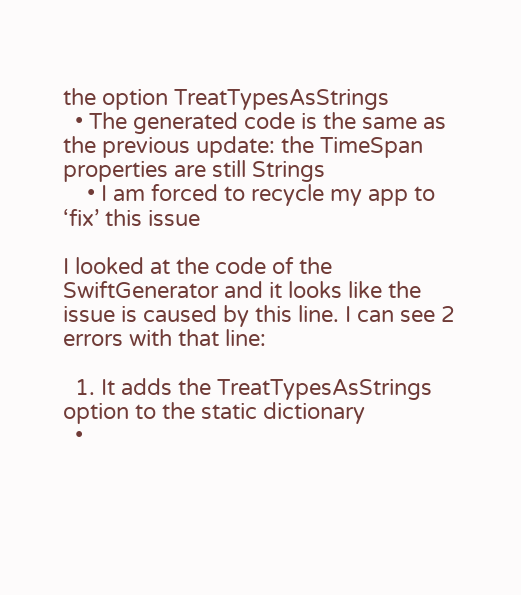the option TreatTypesAsStrings
  • The generated code is the same as the previous update: the TimeSpan properties are still Strings
    • I am forced to recycle my app to ‘fix’ this issue

I looked at the code of the SwiftGenerator and it looks like the issue is caused by this line. I can see 2 errors with that line:

  1. It adds the TreatTypesAsStrings option to the static dictionary
  •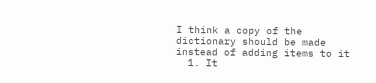I think a copy of the dictionary should be made instead of adding items to it
  1. It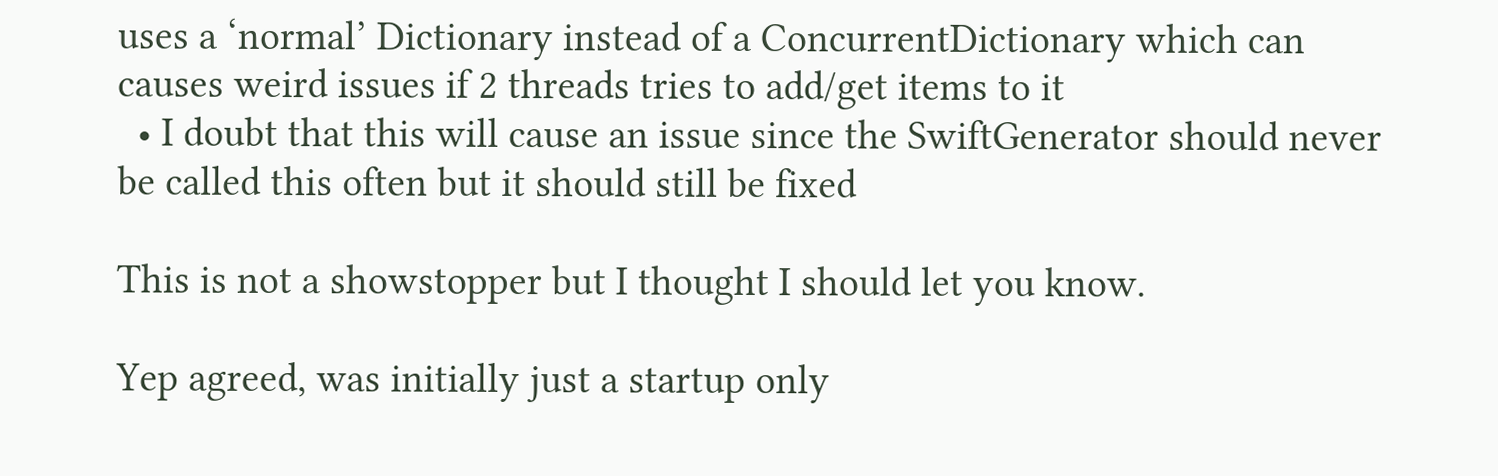uses a ‘normal’ Dictionary instead of a ConcurrentDictionary which can causes weird issues if 2 threads tries to add/get items to it
  • I doubt that this will cause an issue since the SwiftGenerator should never be called this often but it should still be fixed

This is not a showstopper but I thought I should let you know.

Yep agreed, was initially just a startup only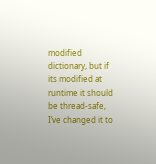modified dictionary, but if its modified at runtime it should be thread-safe, I’ve changed it to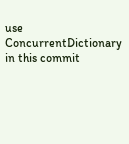use ConcurrentDictionary in this commit